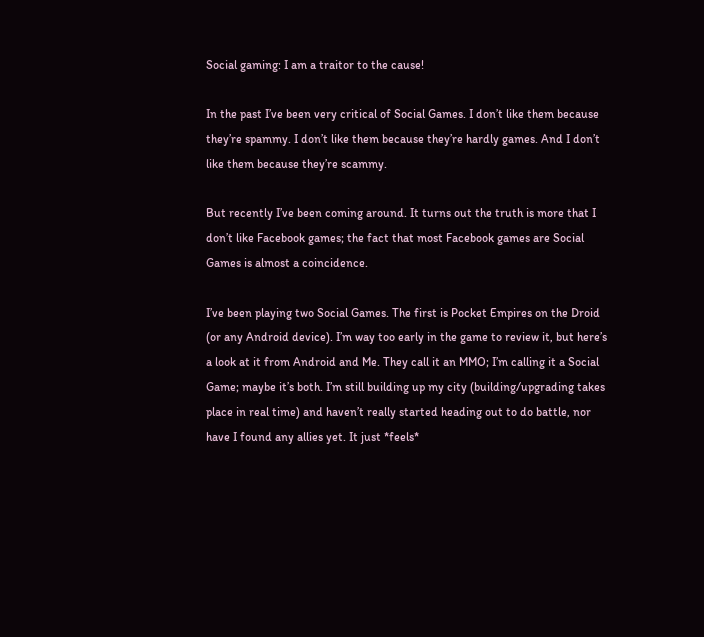Social gaming: I am a traitor to the cause!

In the past I’ve been very critical of Social Games. I don’t like them because they’re spammy. I don’t like them because they’re hardly games. And I don’t like them because they’re scammy.

But recently I’ve been coming around. It turns out the truth is more that I don’t like Facebook games; the fact that most Facebook games are Social Games is almost a coincidence.

I’ve been playing two Social Games. The first is Pocket Empires on the Droid (or any Android device). I’m way too early in the game to review it, but here’s a look at it from Android and Me. They call it an MMO; I’m calling it a Social Game; maybe it’s both. I’m still building up my city (building/upgrading takes place in real time) and haven’t really started heading out to do battle, nor have I found any allies yet. It just *feels*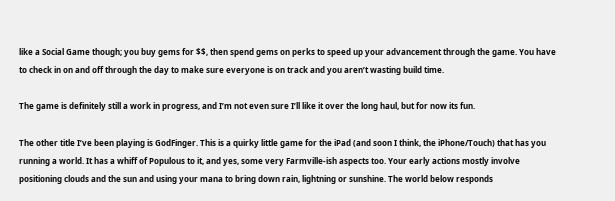like a Social Game though; you buy gems for $$, then spend gems on perks to speed up your advancement through the game. You have to check in on and off through the day to make sure everyone is on track and you aren’t wasting build time.

The game is definitely still a work in progress, and I’m not even sure I’ll like it over the long haul, but for now its fun.

The other title I’ve been playing is GodFinger. This is a quirky little game for the iPad (and soon I think, the iPhone/Touch) that has you running a world. It has a whiff of Populous to it, and yes, some very Farmville-ish aspects too. Your early actions mostly involve positioning clouds and the sun and using your mana to bring down rain, lightning or sunshine. The world below responds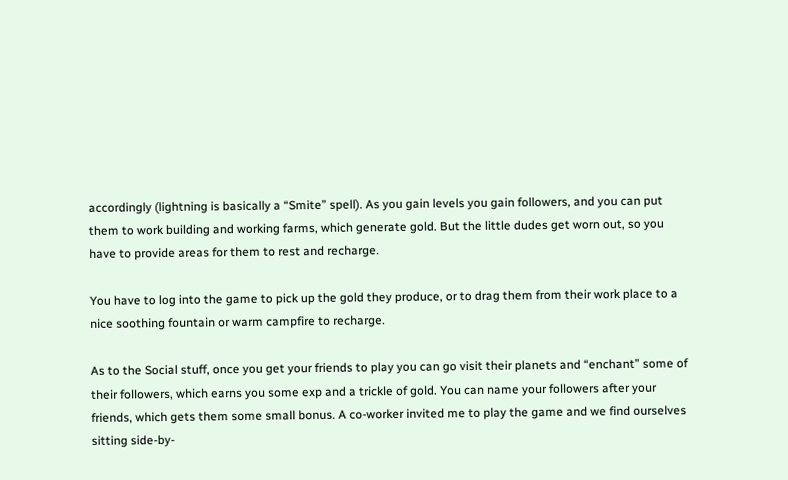accordingly (lightning is basically a “Smite” spell). As you gain levels you gain followers, and you can put them to work building and working farms, which generate gold. But the little dudes get worn out, so you have to provide areas for them to rest and recharge.

You have to log into the game to pick up the gold they produce, or to drag them from their work place to a nice soothing fountain or warm campfire to recharge.

As to the Social stuff, once you get your friends to play you can go visit their planets and “enchant” some of their followers, which earns you some exp and a trickle of gold. You can name your followers after your friends, which gets them some small bonus. A co-worker invited me to play the game and we find ourselves sitting side-by-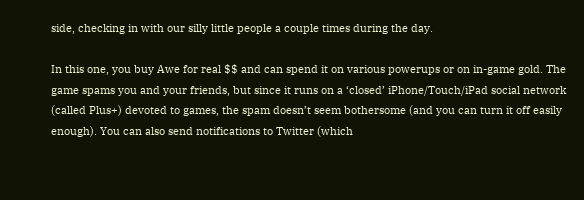side, checking in with our silly little people a couple times during the day.

In this one, you buy Awe for real $$ and can spend it on various powerups or on in-game gold. The game spams you and your friends, but since it runs on a ‘closed’ iPhone/Touch/iPad social network (called Plus+) devoted to games, the spam doesn’t seem bothersome (and you can turn it off easily enough). You can also send notifications to Twitter (which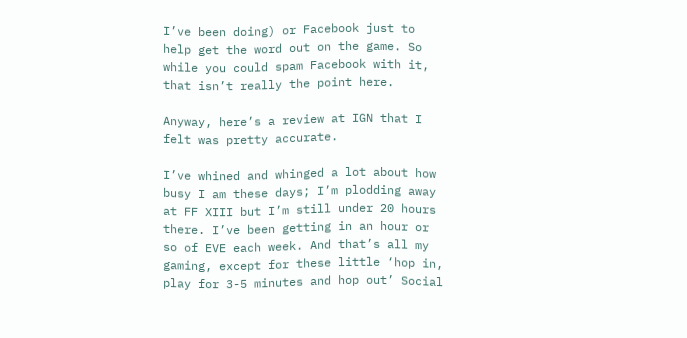I’ve been doing) or Facebook just to help get the word out on the game. So while you could spam Facebook with it, that isn’t really the point here.

Anyway, here’s a review at IGN that I felt was pretty accurate.

I’ve whined and whinged a lot about how busy I am these days; I’m plodding away at FF XIII but I’m still under 20 hours there. I’ve been getting in an hour or so of EVE each week. And that’s all my gaming, except for these little ‘hop in, play for 3-5 minutes and hop out’ Social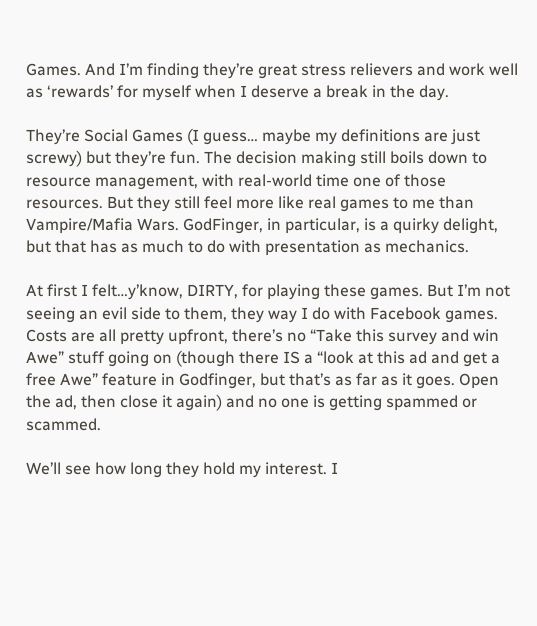Games. And I’m finding they’re great stress relievers and work well as ‘rewards’ for myself when I deserve a break in the day.

They’re Social Games (I guess… maybe my definitions are just screwy) but they’re fun. The decision making still boils down to resource management, with real-world time one of those resources. But they still feel more like real games to me than Vampire/Mafia Wars. GodFinger, in particular, is a quirky delight, but that has as much to do with presentation as mechanics.

At first I felt…y’know, DIRTY, for playing these games. But I’m not seeing an evil side to them, they way I do with Facebook games. Costs are all pretty upfront, there’s no “Take this survey and win Awe” stuff going on (though there IS a “look at this ad and get a free Awe” feature in Godfinger, but that’s as far as it goes. Open the ad, then close it again) and no one is getting spammed or scammed.

We’ll see how long they hold my interest. I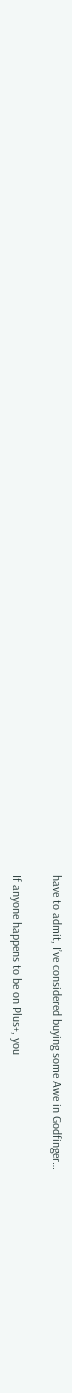have to admit, I’ve considered buying some Awe in Godfinger…

If anyone happens to be on Plus+, you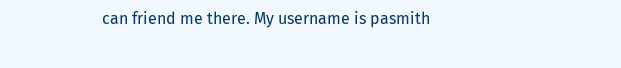can friend me there. My username is pasmith